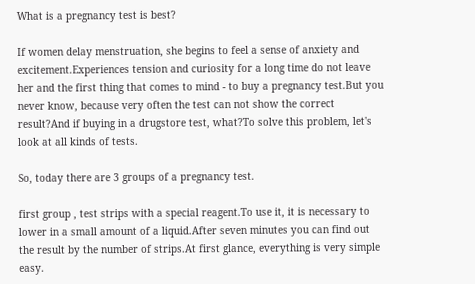What is a pregnancy test is best?

If women delay menstruation, she begins to feel a sense of anxiety and excitement.Experiences tension and curiosity for a long time do not leave her and the first thing that comes to mind - to buy a pregnancy test.But you never know, because very often the test can not show the correct result?And if buying in a drugstore test, what?To solve this problem, let's look at all kinds of tests.

So, today there are 3 groups of a pregnancy test.

first group , test strips with a special reagent.To use it, it is necessary to lower in a small amount of a liquid.After seven minutes you can find out the result by the number of strips.At first glance, everything is very simple easy.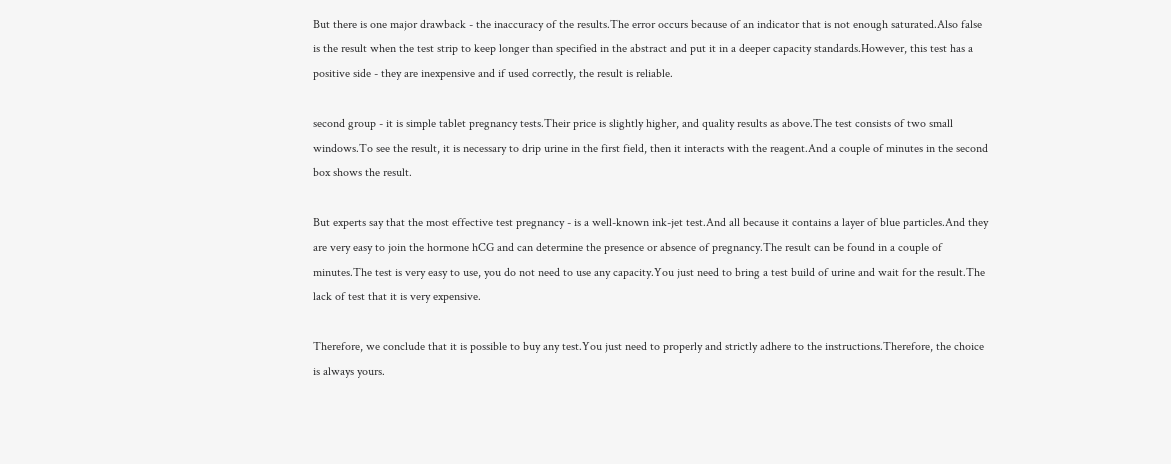But there is one major drawback - the inaccuracy of the results.The error occurs because of an indicator that is not enough saturated.Also false is the result when the test strip to keep longer than specified in the abstract and put it in a deeper capacity standards.However, this test has a positive side - they are inexpensive and if used correctly, the result is reliable.

second group - it is simple tablet pregnancy tests.Their price is slightly higher, and quality results as above.The test consists of two small windows.To see the result, it is necessary to drip urine in the first field, then it interacts with the reagent.And a couple of minutes in the second box shows the result.

But experts say that the most effective test pregnancy - is a well-known ink-jet test.And all because it contains a layer of blue particles.And they are very easy to join the hormone hCG and can determine the presence or absence of pregnancy.The result can be found in a couple of minutes.The test is very easy to use, you do not need to use any capacity.You just need to bring a test build of urine and wait for the result.The lack of test that it is very expensive.

Therefore, we conclude that it is possible to buy any test.You just need to properly and strictly adhere to the instructions.Therefore, the choice is always yours.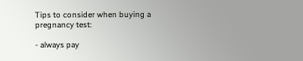Tips to consider when buying a pregnancy test:

- always pay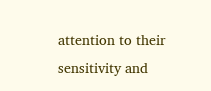attention to their sensitivity and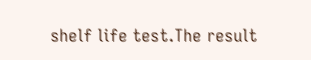shelf life test.The result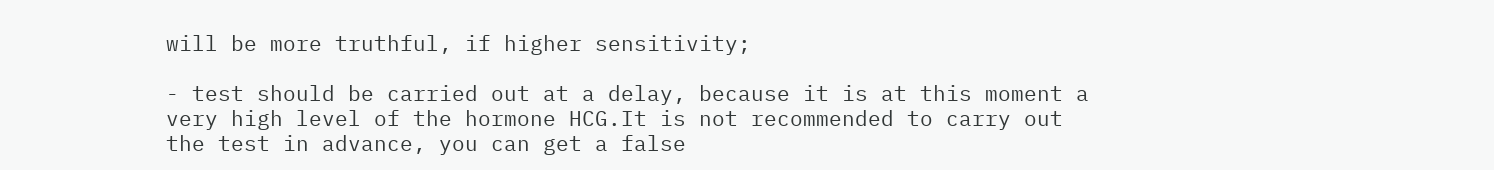will be more truthful, if higher sensitivity;

- test should be carried out at a delay, because it is at this moment a very high level of the hormone HCG.It is not recommended to carry out the test in advance, you can get a false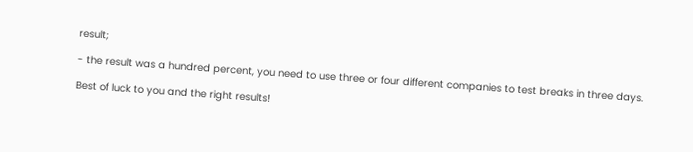result;

- the result was a hundred percent, you need to use three or four different companies to test breaks in three days.

Best of luck to you and the right results!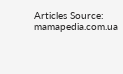Articles Source: mamapedia.com.ua